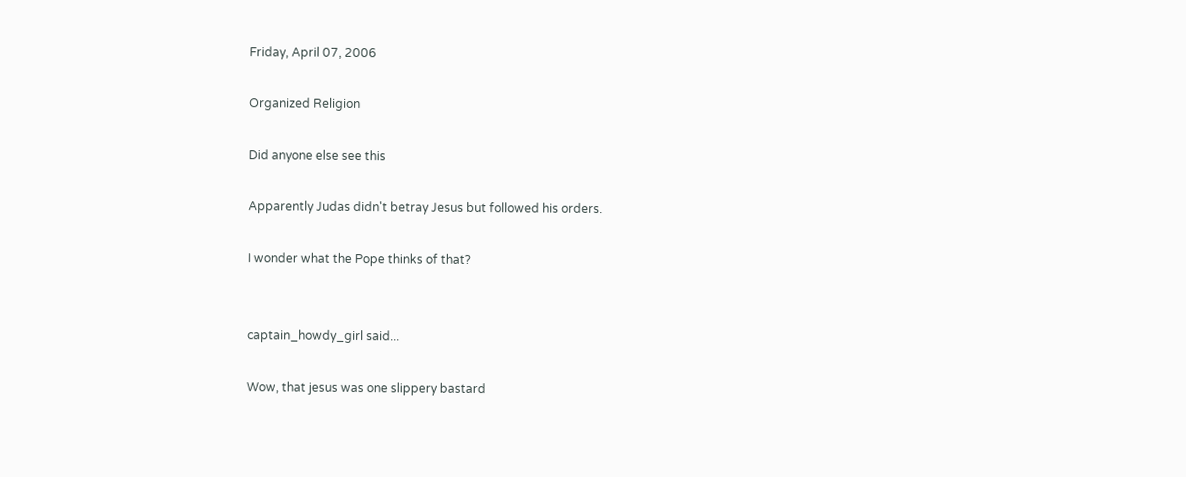Friday, April 07, 2006

Organized Religion

Did anyone else see this

Apparently Judas didn't betray Jesus but followed his orders.

I wonder what the Pope thinks of that?


captain_howdy_girl said...

Wow, that jesus was one slippery bastard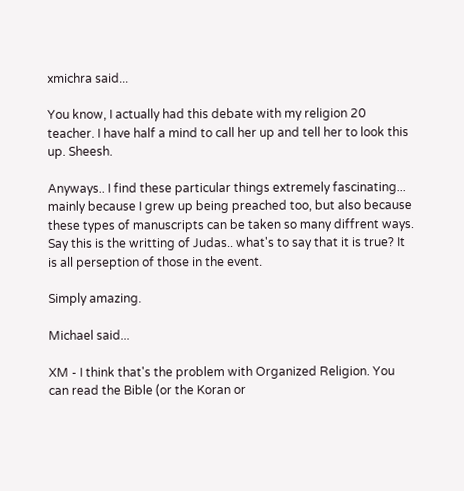xmichra said...

You know, I actually had this debate with my religion 20 teacher. I have half a mind to call her up and tell her to look this up. Sheesh.

Anyways.. I find these particular things extremely fascinating... mainly because I grew up being preached too, but also because these types of manuscripts can be taken so many diffrent ways. Say this is the writting of Judas.. what's to say that it is true? It is all perseption of those in the event.

Simply amazing.

Michael said...

XM - I think that's the problem with Organized Religion. You can read the Bible (or the Koran or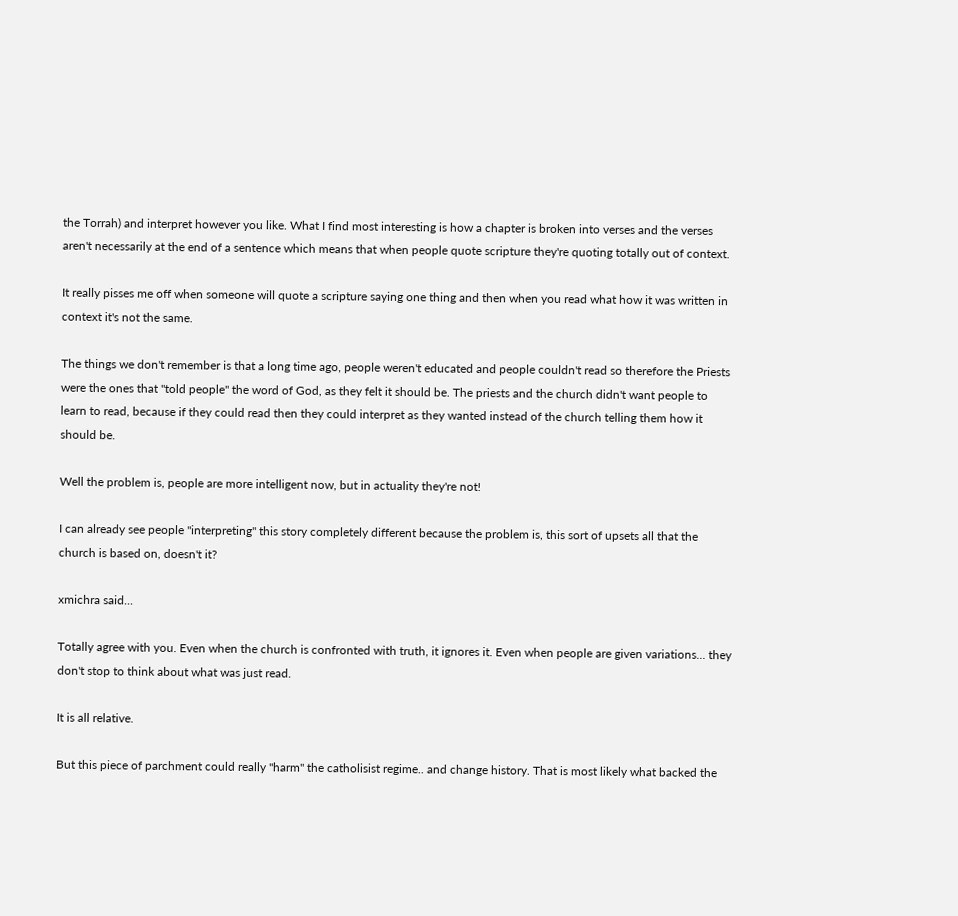the Torrah) and interpret however you like. What I find most interesting is how a chapter is broken into verses and the verses aren't necessarily at the end of a sentence which means that when people quote scripture they're quoting totally out of context.

It really pisses me off when someone will quote a scripture saying one thing and then when you read what how it was written in context it's not the same.

The things we don't remember is that a long time ago, people weren't educated and people couldn't read so therefore the Priests were the ones that "told people" the word of God, as they felt it should be. The priests and the church didn't want people to learn to read, because if they could read then they could interpret as they wanted instead of the church telling them how it should be.

Well the problem is, people are more intelligent now, but in actuality they're not!

I can already see people "interpreting" this story completely different because the problem is, this sort of upsets all that the church is based on, doesn't it?

xmichra said...

Totally agree with you. Even when the church is confronted with truth, it ignores it. Even when people are given variations... they don't stop to think about what was just read.

It is all relative.

But this piece of parchment could really "harm" the catholisist regime.. and change history. That is most likely what backed the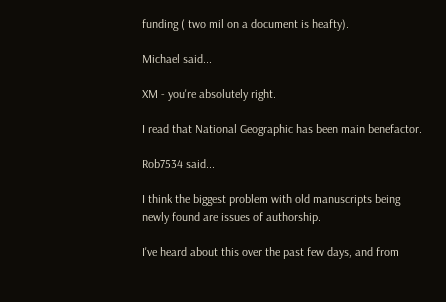funding ( two mil on a document is heafty).

Michael said...

XM - you're absolutely right.

I read that National Geographic has been main benefactor.

Rob7534 said...

I think the biggest problem with old manuscripts being newly found are issues of authorship.

I've heard about this over the past few days, and from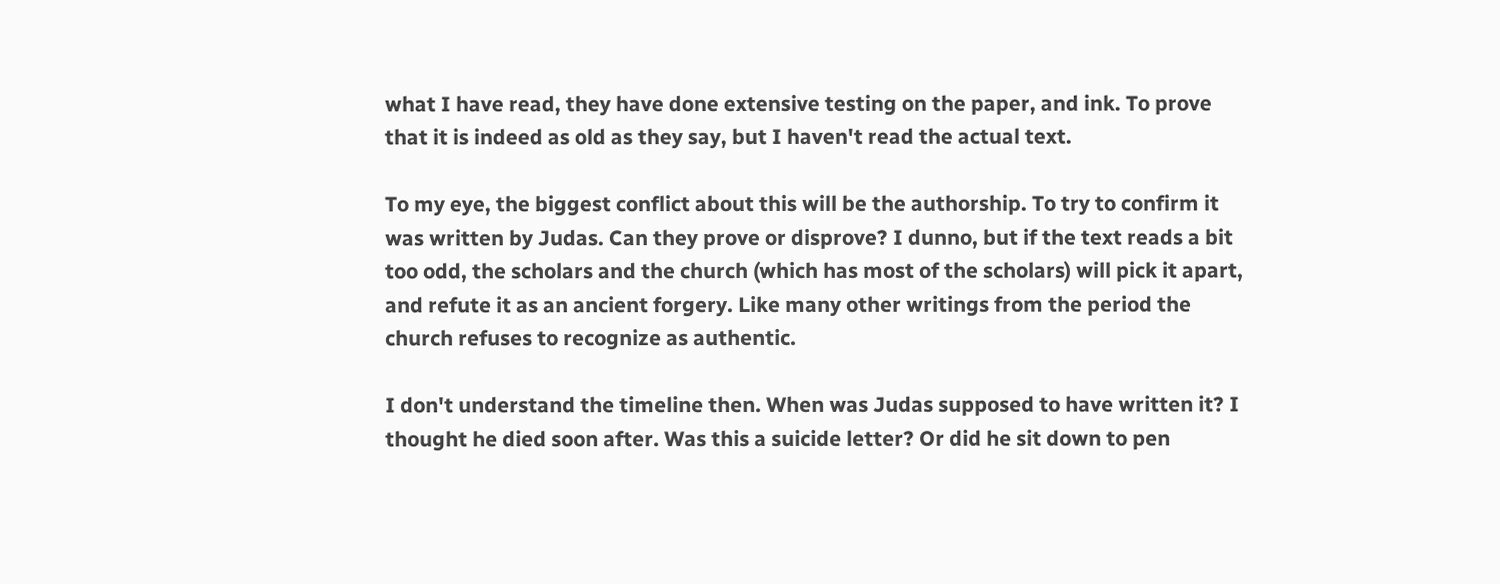what I have read, they have done extensive testing on the paper, and ink. To prove that it is indeed as old as they say, but I haven't read the actual text.

To my eye, the biggest conflict about this will be the authorship. To try to confirm it was written by Judas. Can they prove or disprove? I dunno, but if the text reads a bit too odd, the scholars and the church (which has most of the scholars) will pick it apart, and refute it as an ancient forgery. Like many other writings from the period the church refuses to recognize as authentic.

I don't understand the timeline then. When was Judas supposed to have written it? I thought he died soon after. Was this a suicide letter? Or did he sit down to pen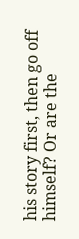his story first, then go off himself? Or are the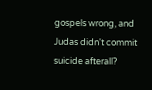gospels wrong, and Judas didn't commit suicide afterall?